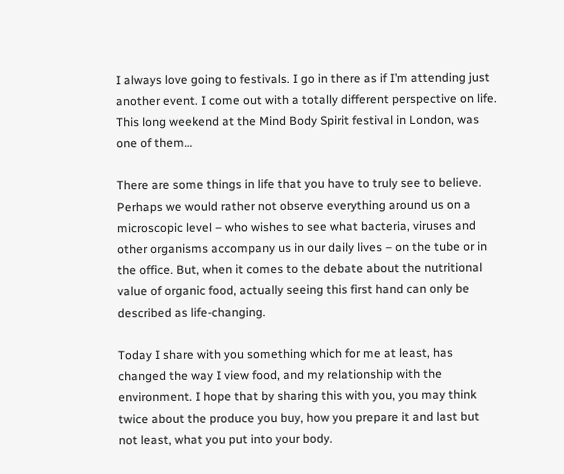I always love going to festivals. I go in there as if I’m attending just another event. I come out with a totally different perspective on life. This long weekend at the Mind Body Spirit festival in London, was one of them…

There are some things in life that you have to truly see to believe. Perhaps we would rather not observe everything around us on a microscopic level – who wishes to see what bacteria, viruses and other organisms accompany us in our daily lives – on the tube or in the office. But, when it comes to the debate about the nutritional value of organic food, actually seeing this first hand can only be described as life-changing.

Today I share with you something which for me at least, has changed the way I view food, and my relationship with the environment. I hope that by sharing this with you, you may think twice about the produce you buy, how you prepare it and last but not least, what you put into your body.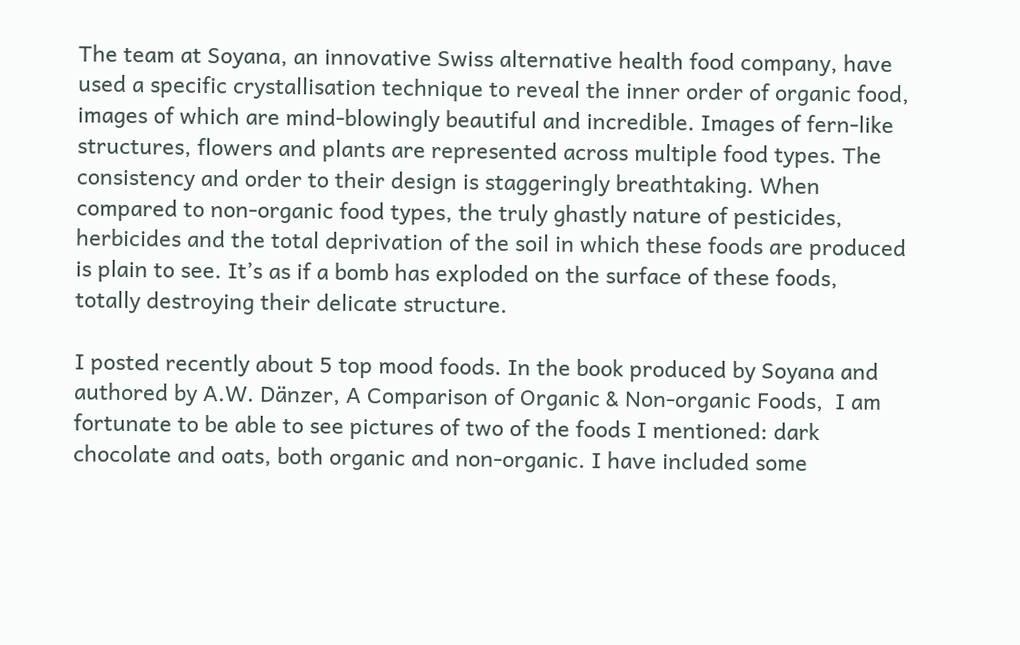The team at Soyana, an innovative Swiss alternative health food company, have used a specific crystallisation technique to reveal the inner order of organic food, images of which are mind-blowingly beautiful and incredible. Images of fern-like structures, flowers and plants are represented across multiple food types. The consistency and order to their design is staggeringly breathtaking. When compared to non-organic food types, the truly ghastly nature of pesticides, herbicides and the total deprivation of the soil in which these foods are produced is plain to see. It’s as if a bomb has exploded on the surface of these foods, totally destroying their delicate structure.

I posted recently about 5 top mood foods. In the book produced by Soyana and authored by A.W. Dänzer, A Comparison of Organic & Non-organic Foods,  I am fortunate to be able to see pictures of two of the foods I mentioned: dark chocolate and oats, both organic and non-organic. I have included some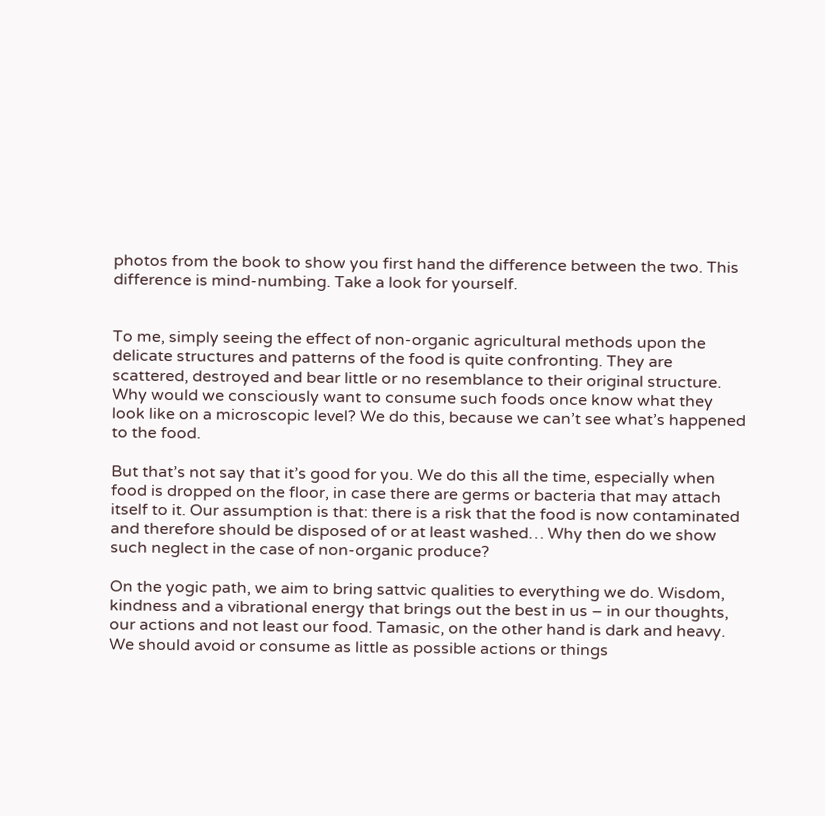photos from the book to show you first hand the difference between the two. This difference is mind-numbing. Take a look for yourself.


To me, simply seeing the effect of non-organic agricultural methods upon the delicate structures and patterns of the food is quite confronting. They are scattered, destroyed and bear little or no resemblance to their original structure. Why would we consciously want to consume such foods once know what they look like on a microscopic level? We do this, because we can’t see what’s happened to the food.

But that’s not say that it’s good for you. We do this all the time, especially when food is dropped on the floor, in case there are germs or bacteria that may attach itself to it. Our assumption is that: there is a risk that the food is now contaminated and therefore should be disposed of or at least washed… Why then do we show such neglect in the case of non-organic produce?

On the yogic path, we aim to bring sattvic qualities to everything we do. Wisdom, kindness and a vibrational energy that brings out the best in us – in our thoughts, our actions and not least our food. Tamasic, on the other hand is dark and heavy. We should avoid or consume as little as possible actions or things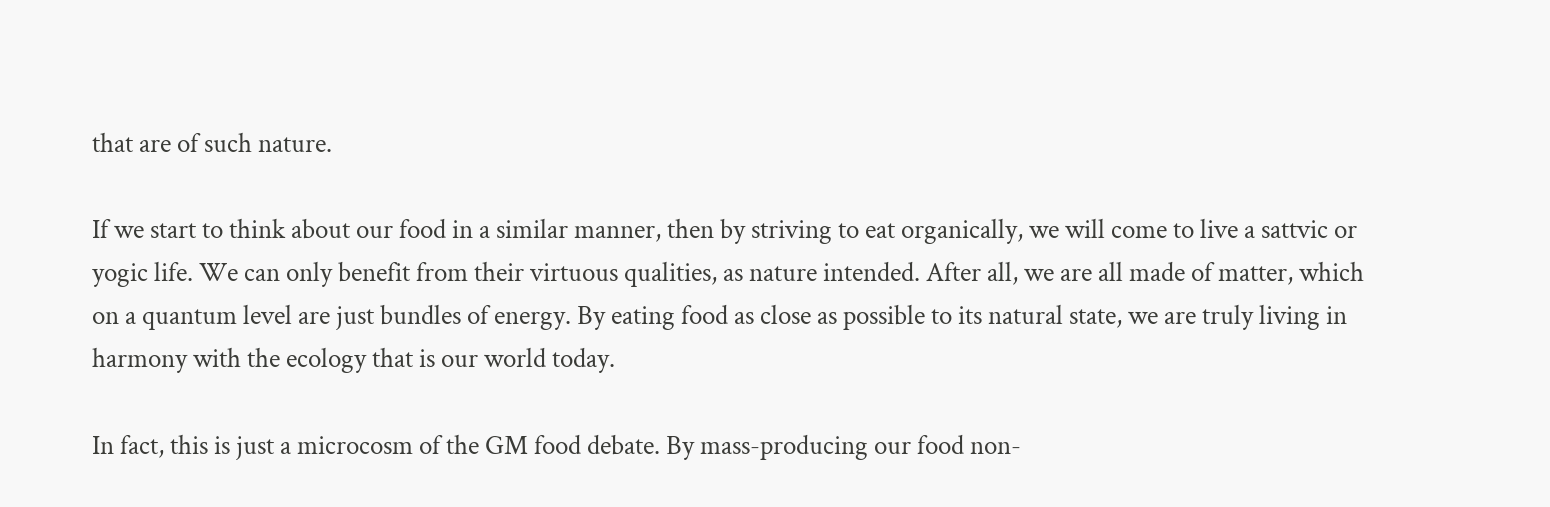that are of such nature.

If we start to think about our food in a similar manner, then by striving to eat organically, we will come to live a sattvic or yogic life. We can only benefit from their virtuous qualities, as nature intended. After all, we are all made of matter, which on a quantum level are just bundles of energy. By eating food as close as possible to its natural state, we are truly living in harmony with the ecology that is our world today.

In fact, this is just a microcosm of the GM food debate. By mass-producing our food non-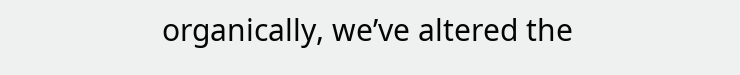organically, we’ve altered the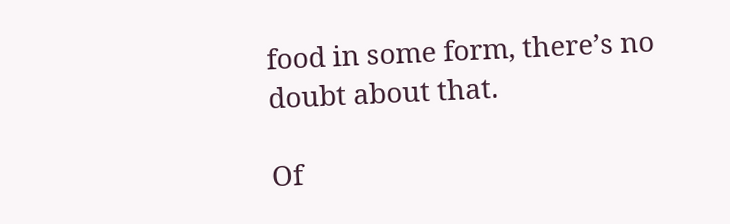food in some form, there’s no doubt about that.

Of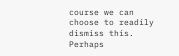course we can choose to readily dismiss this. Perhaps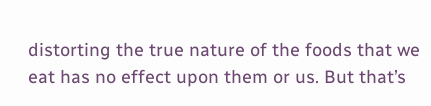distorting the true nature of the foods that we eat has no effect upon them or us. But that’s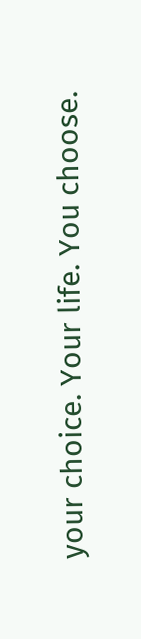your choice. Your life. You choose.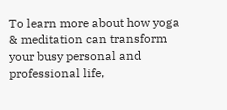To learn more about how yoga & meditation can transform your busy personal and professional life,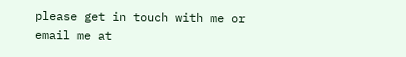please get in touch with me or email me at